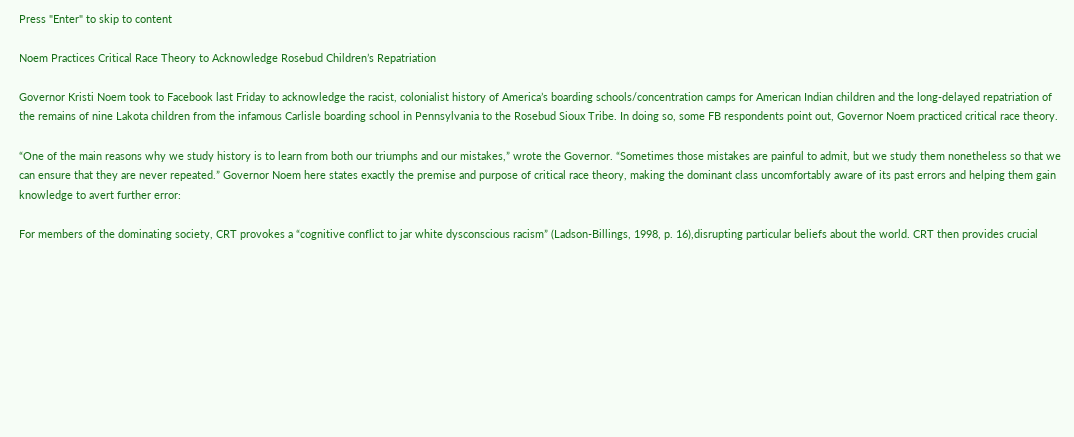Press "Enter" to skip to content

Noem Practices Critical Race Theory to Acknowledge Rosebud Children’s Repatriation

Governor Kristi Noem took to Facebook last Friday to acknowledge the racist, colonialist history of America’s boarding schools/concentration camps for American Indian children and the long-delayed repatriation of the remains of nine Lakota children from the infamous Carlisle boarding school in Pennsylvania to the Rosebud Sioux Tribe. In doing so, some FB respondents point out, Governor Noem practiced critical race theory.

“One of the main reasons why we study history is to learn from both our triumphs and our mistakes,” wrote the Governor. “Sometimes those mistakes are painful to admit, but we study them nonetheless so that we can ensure that they are never repeated.” Governor Noem here states exactly the premise and purpose of critical race theory, making the dominant class uncomfortably aware of its past errors and helping them gain knowledge to avert further error:

For members of the dominating society, CRT provokes a “cognitive conflict to jar white dysconscious racism” (Ladson-Billings, 1998, p. 16),disrupting particular beliefs about the world. CRT then provides crucial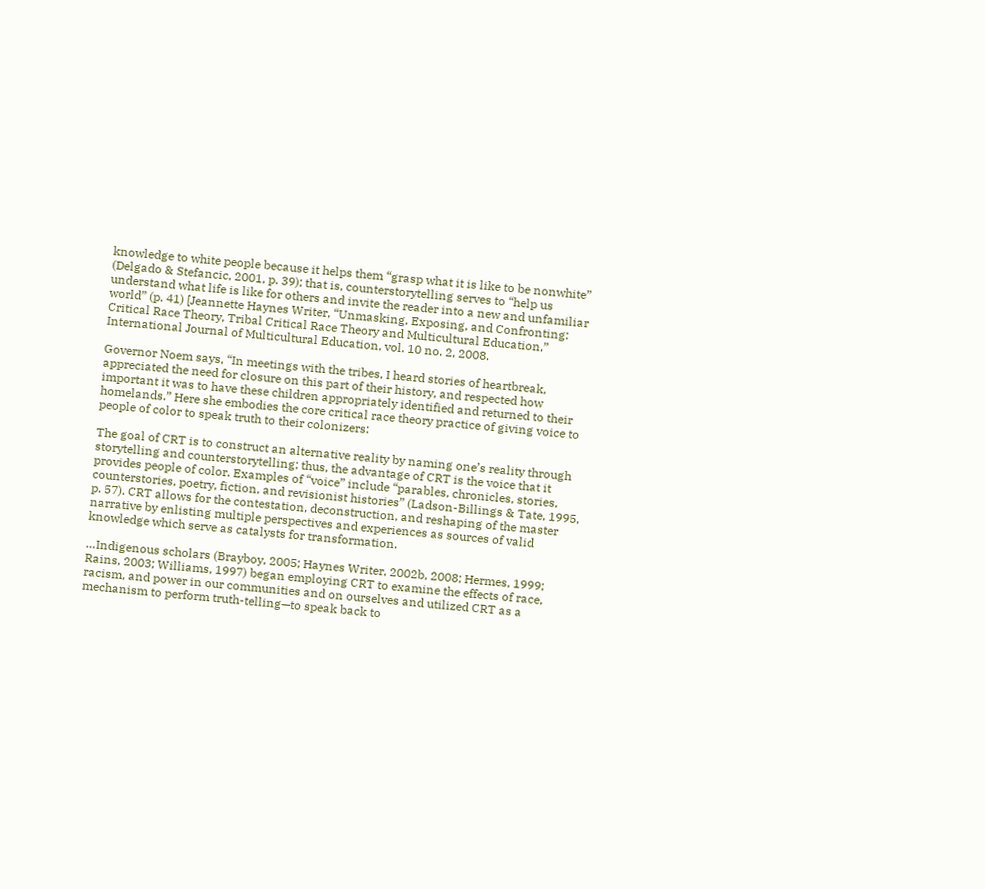knowledge to white people because it helps them “grasp what it is like to be nonwhite” (Delgado & Stefancic, 2001, p. 39); that is, counterstorytelling serves to “help us understand what life is like for others and invite the reader into a new and unfamiliar world” (p. 41) [Jeannette Haynes Writer, “Unmasking, Exposing, and Confronting: Critical Race Theory, Tribal Critical Race Theory and Multicultural Education,” International Journal of Multicultural Education, vol. 10 no. 2, 2008.

Governor Noem says, “In meetings with the tribes, I heard stories of heartbreak, appreciated the need for closure on this part of their history, and respected how important it was to have these children appropriately identified and returned to their homelands.” Here she embodies the core critical race theory practice of giving voice to people of color to speak truth to their colonizers:

The goal of CRT is to construct an alternative reality by naming one’s reality through storytelling and counterstorytelling; thus, the advantage of CRT is the voice that it provides people of color. Examples of “voice” include “parables, chronicles, stories, counterstories, poetry, fiction, and revisionist histories” (Ladson-Billings & Tate, 1995, p. 57). CRT allows for the contestation, deconstruction, and reshaping of the master narrative by enlisting multiple perspectives and experiences as sources of valid knowledge which serve as catalysts for transformation.

…Indigenous scholars (Brayboy, 2005; Haynes Writer, 2002b, 2008; Hermes, 1999; Rains, 2003; Williams, 1997) began employing CRT to examine the effects of race, racism, and power in our communities and on ourselves and utilized CRT as a mechanism to perform truth-telling—to speak back to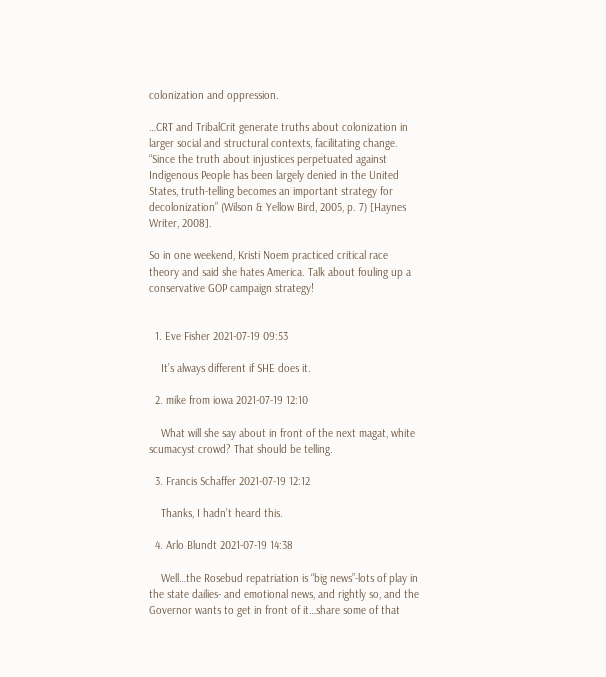colonization and oppression.

…CRT and TribalCrit generate truths about colonization in larger social and structural contexts, facilitating change. “Since the truth about injustices perpetuated against Indigenous People has been largely denied in the United States, truth-telling becomes an important strategy for decolonization” (Wilson & Yellow Bird, 2005, p. 7) [Haynes Writer, 2008].

So in one weekend, Kristi Noem practiced critical race theory and said she hates America. Talk about fouling up a conservative GOP campaign strategy!


  1. Eve Fisher 2021-07-19 09:53

    It’s always different if SHE does it.

  2. mike from iowa 2021-07-19 12:10

    What will she say about in front of the next magat, white scumacyst crowd? That should be telling.

  3. Francis Schaffer 2021-07-19 12:12

    Thanks, I hadn’t heard this.

  4. Arlo Blundt 2021-07-19 14:38

    Well…the Rosebud repatriation is “big news”-lots of play in the state dailies- and emotional news, and rightly so, and the Governor wants to get in front of it…share some of that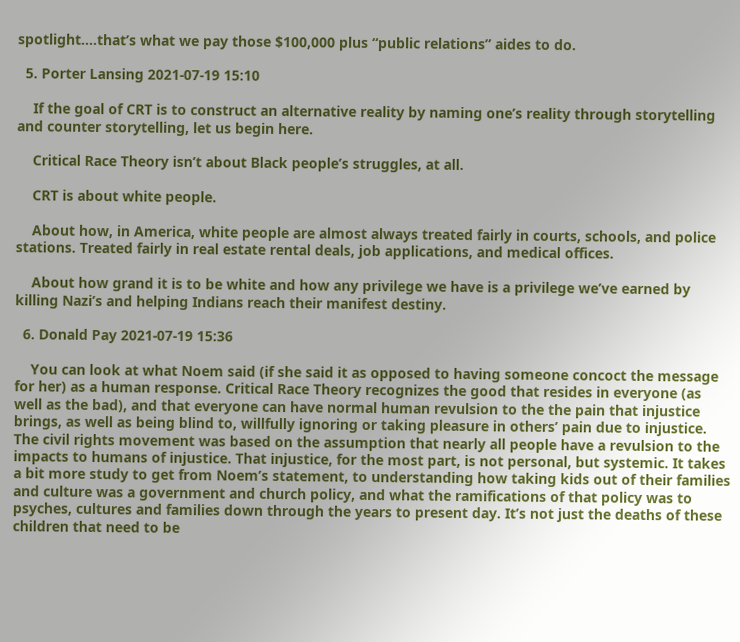spotlight….that’s what we pay those $100,000 plus “public relations” aides to do.

  5. Porter Lansing 2021-07-19 15:10

    If the goal of CRT is to construct an alternative reality by naming one’s reality through storytelling and counter storytelling, let us begin here.

    Critical Race Theory isn’t about Black people’s struggles, at all.

    CRT is about white people.

    About how, in America, white people are almost always treated fairly in courts, schools, and police stations. Treated fairly in real estate rental deals, job applications, and medical offices.

    About how grand it is to be white and how any privilege we have is a privilege we’ve earned by killing Nazi’s and helping Indians reach their manifest destiny.

  6. Donald Pay 2021-07-19 15:36

    You can look at what Noem said (if she said it as opposed to having someone concoct the message for her) as a human response. Critical Race Theory recognizes the good that resides in everyone (as well as the bad), and that everyone can have normal human revulsion to the the pain that injustice brings, as well as being blind to, willfully ignoring or taking pleasure in others’ pain due to injustice. The civil rights movement was based on the assumption that nearly all people have a revulsion to the impacts to humans of injustice. That injustice, for the most part, is not personal, but systemic. It takes a bit more study to get from Noem’s statement, to understanding how taking kids out of their families and culture was a government and church policy, and what the ramifications of that policy was to psyches, cultures and families down through the years to present day. It’s not just the deaths of these children that need to be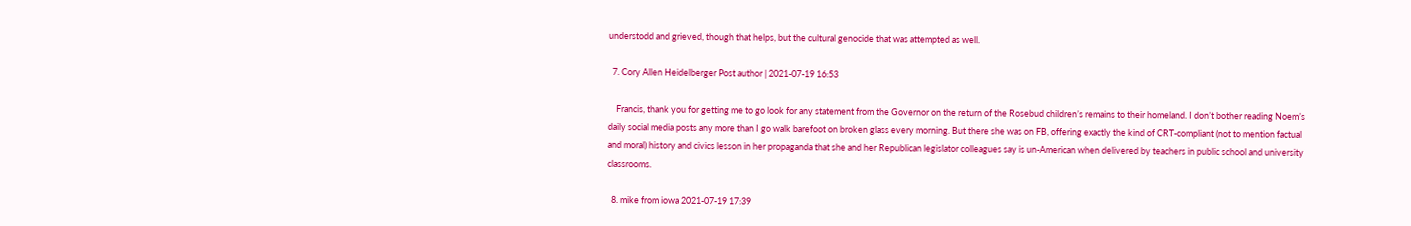understodd and grieved, though that helps, but the cultural genocide that was attempted as well.

  7. Cory Allen Heidelberger Post author | 2021-07-19 16:53

    Francis, thank you for getting me to go look for any statement from the Governor on the return of the Rosebud children’s remains to their homeland. I don’t bother reading Noem’s daily social media posts any more than I go walk barefoot on broken glass every morning. But there she was on FB, offering exactly the kind of CRT-compliant (not to mention factual and moral) history and civics lesson in her propaganda that she and her Republican legislator colleagues say is un-American when delivered by teachers in public school and university classrooms.

  8. mike from iowa 2021-07-19 17:39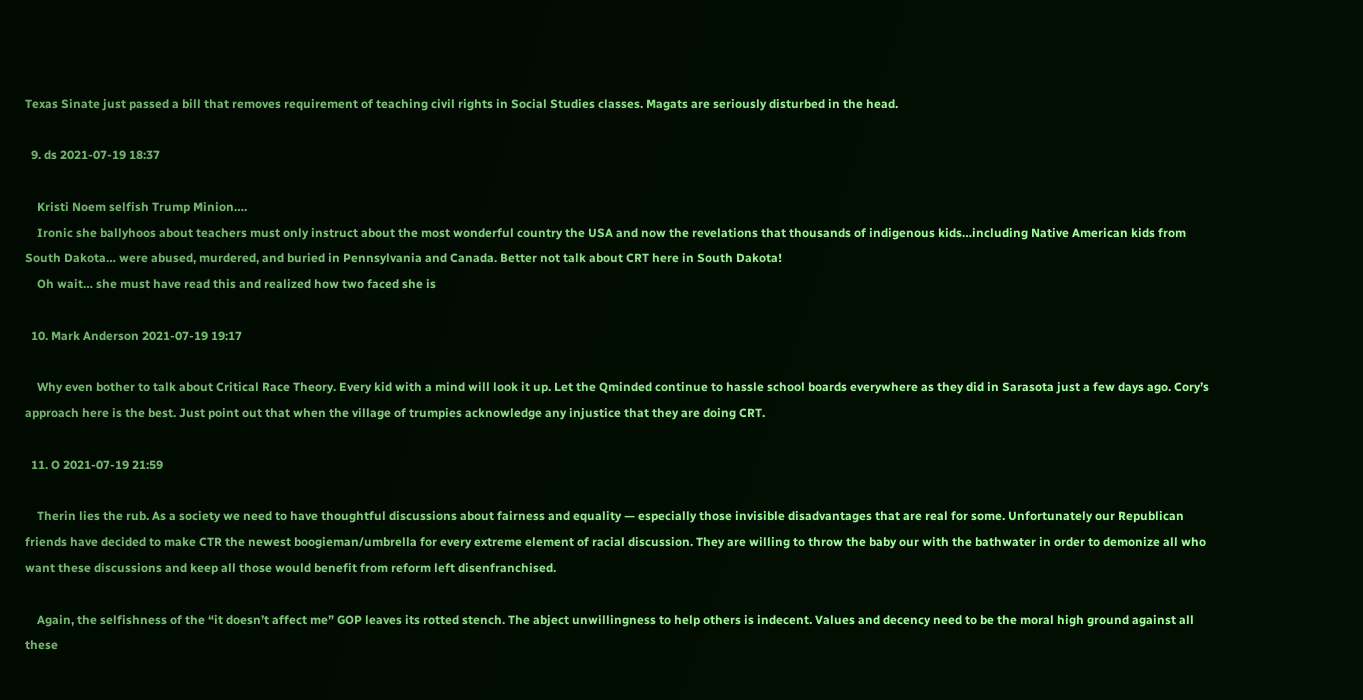Texas Sinate just passed a bill that removes requirement of teaching civil rights in Social Studies classes. Magats are seriously disturbed in the head.

  9. ds 2021-07-19 18:37

    Kristi Noem selfish Trump Minion….
    Ironic she ballyhoos about teachers must only instruct about the most wonderful country the USA and now the revelations that thousands of indigenous kids…including Native American kids from South Dakota… were abused, murdered, and buried in Pennsylvania and Canada. Better not talk about CRT here in South Dakota!
    Oh wait… she must have read this and realized how two faced she is

  10. Mark Anderson 2021-07-19 19:17

    Why even bother to talk about Critical Race Theory. Every kid with a mind will look it up. Let the Qminded continue to hassle school boards everywhere as they did in Sarasota just a few days ago. Cory’s approach here is the best. Just point out that when the village of trumpies acknowledge any injustice that they are doing CRT.

  11. O 2021-07-19 21:59

    Therin lies the rub. As a society we need to have thoughtful discussions about fairness and equality — especially those invisible disadvantages that are real for some. Unfortunately our Republican friends have decided to make CTR the newest boogieman/umbrella for every extreme element of racial discussion. They are willing to throw the baby our with the bathwater in order to demonize all who want these discussions and keep all those would benefit from reform left disenfranchised.

    Again, the selfishness of the “it doesn’t affect me” GOP leaves its rotted stench. The abject unwillingness to help others is indecent. Values and decency need to be the moral high ground against all these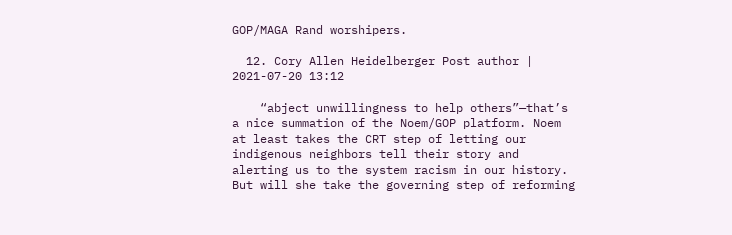GOP/MAGA Rand worshipers.

  12. Cory Allen Heidelberger Post author | 2021-07-20 13:12

    “abject unwillingness to help others”—that’s a nice summation of the Noem/GOP platform. Noem at least takes the CRT step of letting our indigenous neighbors tell their story and alerting us to the system racism in our history. But will she take the governing step of reforming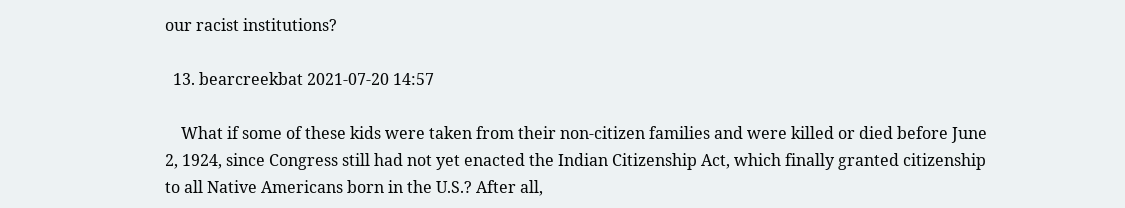our racist institutions?

  13. bearcreekbat 2021-07-20 14:57

    What if some of these kids were taken from their non-citizen families and were killed or died before June 2, 1924, since Congress still had not yet enacted the Indian Citizenship Act, which finally granted citizenship to all Native Americans born in the U.S.? After all,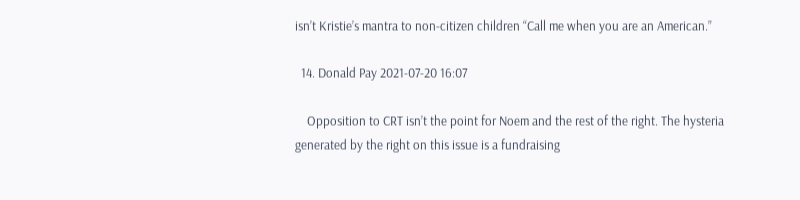isn’t Kristie’s mantra to non-citizen children “Call me when you are an American.”

  14. Donald Pay 2021-07-20 16:07

    Opposition to CRT isn’t the point for Noem and the rest of the right. The hysteria generated by the right on this issue is a fundraising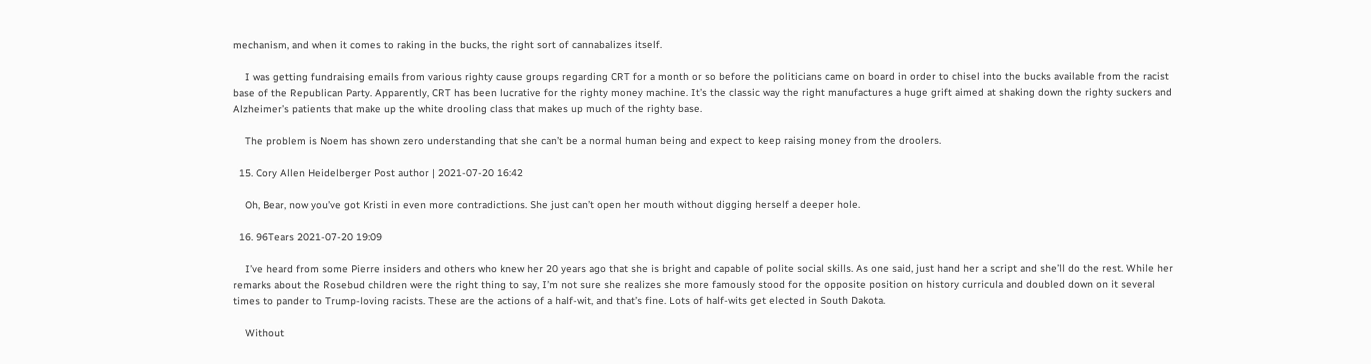mechanism, and when it comes to raking in the bucks, the right sort of cannabalizes itself.

    I was getting fundraising emails from various righty cause groups regarding CRT for a month or so before the politicians came on board in order to chisel into the bucks available from the racist base of the Republican Party. Apparently, CRT has been lucrative for the righty money machine. It’s the classic way the right manufactures a huge grift aimed at shaking down the righty suckers and Alzheimer’s patients that make up the white drooling class that makes up much of the righty base.

    The problem is Noem has shown zero understanding that she can’t be a normal human being and expect to keep raising money from the droolers.

  15. Cory Allen Heidelberger Post author | 2021-07-20 16:42

    Oh, Bear, now you’ve got Kristi in even more contradictions. She just can’t open her mouth without digging herself a deeper hole.

  16. 96Tears 2021-07-20 19:09

    I’ve heard from some Pierre insiders and others who knew her 20 years ago that she is bright and capable of polite social skills. As one said, just hand her a script and she’ll do the rest. While her remarks about the Rosebud children were the right thing to say, I’m not sure she realizes she more famously stood for the opposite position on history curricula and doubled down on it several times to pander to Trump-loving racists. These are the actions of a half-wit, and that’s fine. Lots of half-wits get elected in South Dakota.

    Without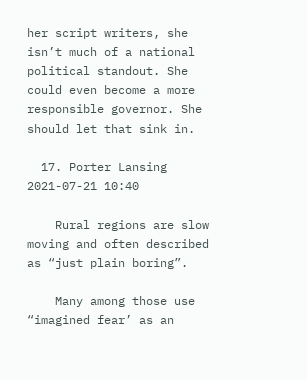her script writers, she isn’t much of a national political standout. She could even become a more responsible governor. She should let that sink in.

  17. Porter Lansing 2021-07-21 10:40

    Rural regions are slow moving and often described as “just plain boring”.

    Many among those use “imagined fear’ as an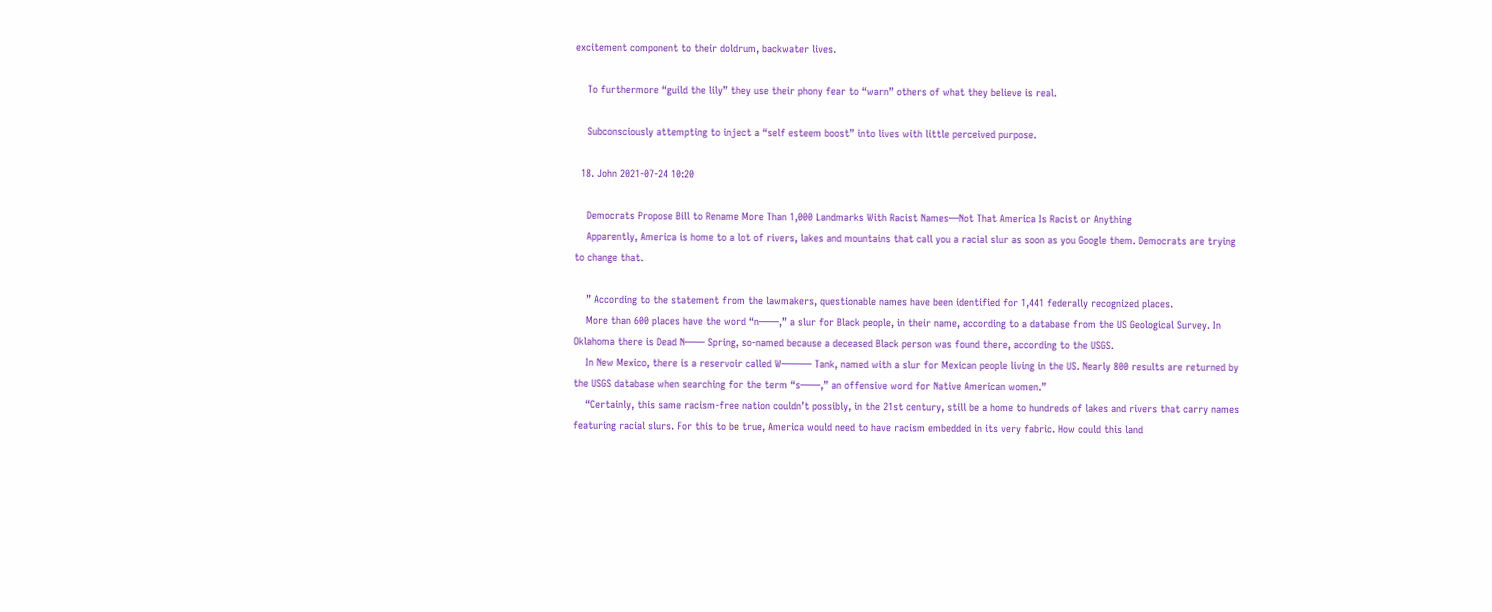excitement component to their doldrum, backwater lives.

    To furthermore “guild the lily” they use their phony fear to “warn” others of what they believe is real.

    Subconsciously attempting to inject a “self esteem boost” into lives with little perceived purpose.

  18. John 2021-07-24 10:20

    Democrats Propose Bill to Rename More Than 1,000 Landmarks With Racist Names—Not That America Is Racist or Anything
    Apparently, America is home to a lot of rivers, lakes and mountains that call you a racial slur as soon as you Google them. Democrats are trying to change that.

    ” According to the statement from the lawmakers, questionable names have been identified for 1,441 federally recognized places.
    More than 600 places have the word “n——,” a slur for Black people, in their name, according to a database from the US Geological Survey. In Oklahoma there is Dead N—— Spring, so-named because a deceased Black person was found there, according to the USGS.
    In New Mexico, there is a reservoir called W——— Tank, named with a slur for Mexican people living in the US. Nearly 800 results are returned by the USGS database when searching for the term “s——,” an offensive word for Native American women.”
    “Certainly, this same racism-free nation couldn’t possibly, in the 21st century, still be a home to hundreds of lakes and rivers that carry names featuring racial slurs. For this to be true, America would need to have racism embedded in its very fabric. How could this land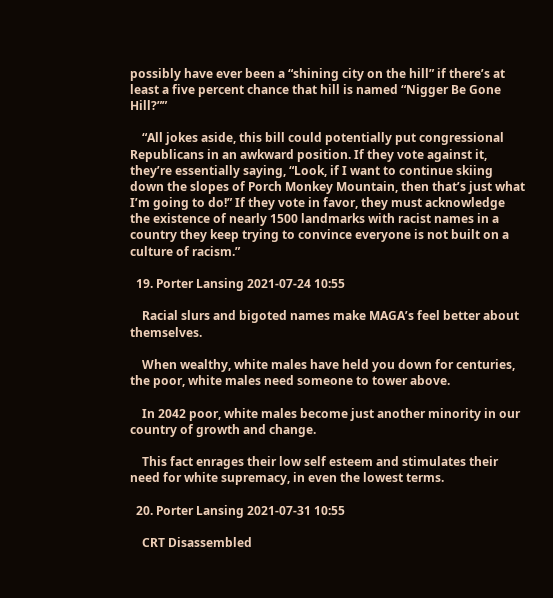possibly have ever been a “shining city on the hill” if there’s at least a five percent chance that hill is named “Nigger Be Gone Hill?””

    “All jokes aside, this bill could potentially put congressional Republicans in an awkward position. If they vote against it, they’re essentially saying, “Look, if I want to continue skiing down the slopes of Porch Monkey Mountain, then that’s just what I’m going to do!” If they vote in favor, they must acknowledge the existence of nearly 1500 landmarks with racist names in a country they keep trying to convince everyone is not built on a culture of racism.”

  19. Porter Lansing 2021-07-24 10:55

    Racial slurs and bigoted names make MAGA’s feel better about themselves.

    When wealthy, white males have held you down for centuries, the poor, white males need someone to tower above.

    In 2042 poor, white males become just another minority in our country of growth and change.

    This fact enrages their low self esteem and stimulates their need for white supremacy, in even the lowest terms.

  20. Porter Lansing 2021-07-31 10:55

    CRT Disassembled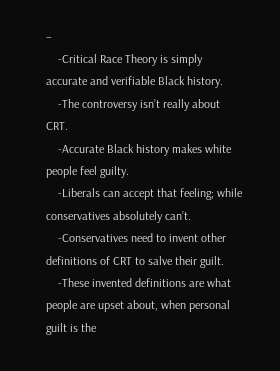–
    -Critical Race Theory is simply accurate and verifiable Black history.
    -The controversy isn’t really about CRT.
    -Accurate Black history makes white people feel guilty.
    -Liberals can accept that feeling; while conservatives absolutely can’t.
    -Conservatives need to invent other definitions of CRT to salve their guilt.
    -These invented definitions are what people are upset about, when personal guilt is the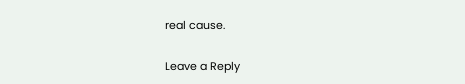real cause.

Leave a Reply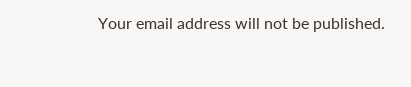Your email address will not be published.